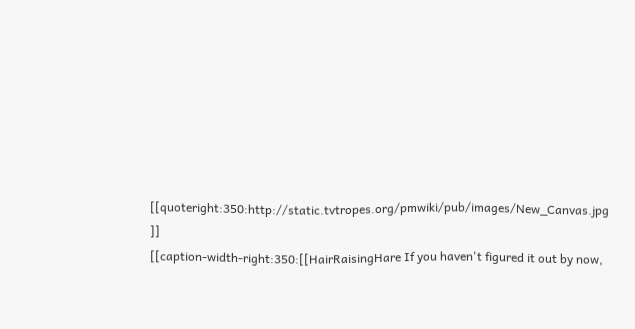[[quoteright:350:http://static.tvtropes.org/pmwiki/pub/images/New_Canvas.jpg ]]
[[caption-width-right:350:[[HairRaisingHare If you haven't figured it out by now,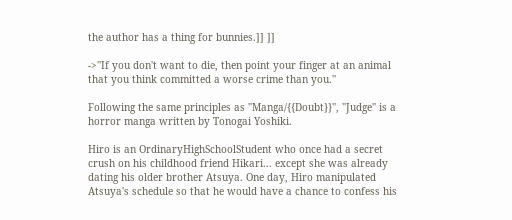the author has a thing for bunnies.]] ]]

->''If you don't want to die, then point your finger at an animal that you think committed a worse crime than you.''

Following the same principles as ''Manga/{{Doubt}}'', ''Judge'' is a horror manga written by Tonogai Yoshiki.

Hiro is an OrdinaryHighSchoolStudent who once had a secret crush on his childhood friend Hikari... except she was already dating his older brother Atsuya. One day, Hiro manipulated Atsuya's schedule so that he would have a chance to confess his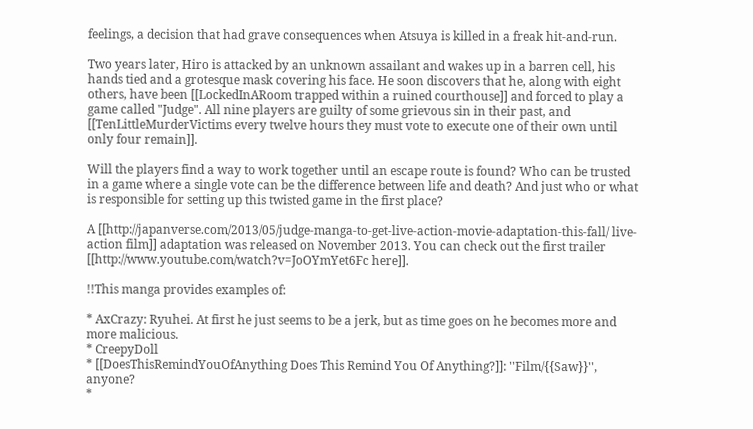feelings, a decision that had grave consequences when Atsuya is killed in a freak hit-and-run.

Two years later, Hiro is attacked by an unknown assailant and wakes up in a barren cell, his hands tied and a grotesque mask covering his face. He soon discovers that he, along with eight others, have been [[LockedInARoom trapped within a ruined courthouse]] and forced to play a game called "Judge". All nine players are guilty of some grievous sin in their past, and [[TenLittleMurderVictims every twelve hours they must vote to execute one of their own until only four remain]].

Will the players find a way to work together until an escape route is found? Who can be trusted in a game where a single vote can be the difference between life and death? And just who or what is responsible for setting up this twisted game in the first place?

A [[http://japanverse.com/2013/05/judge-manga-to-get-live-action-movie-adaptation-this-fall/ live-action film]] adaptation was released on November 2013. You can check out the first trailer [[http://www.youtube.com/watch?v=JoOYmYet6Fc here]].

!!This manga provides examples of:

* AxCrazy: Ryuhei. At first he just seems to be a jerk, but as time goes on he becomes more and more malicious.
* CreepyDoll
* [[DoesThisRemindYouOfAnything Does This Remind You Of Anything?]]: ''Film/{{Saw}}'', anyone?
*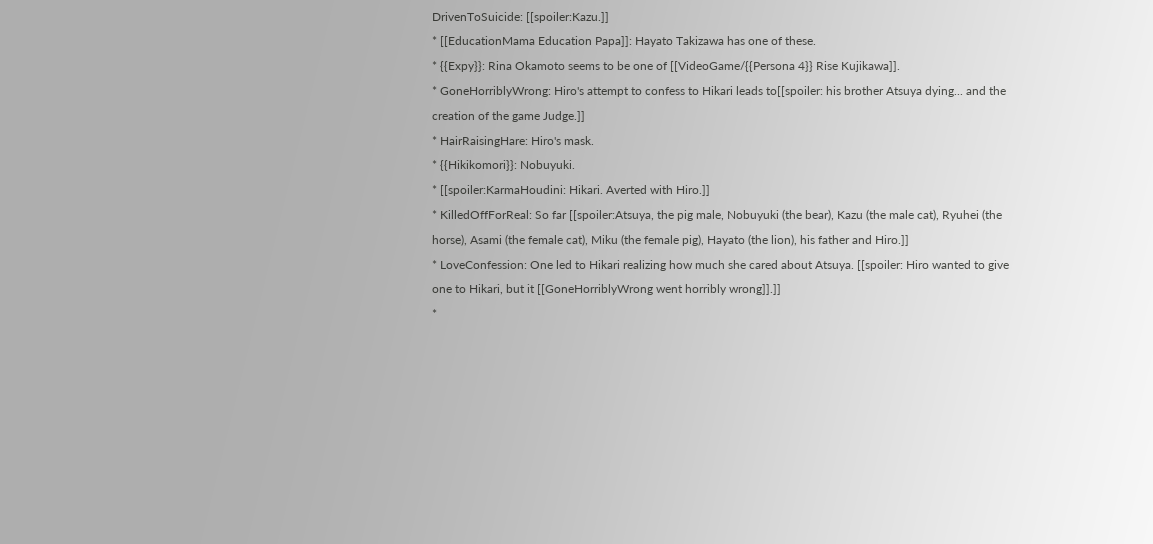DrivenToSuicide: [[spoiler:Kazu.]]
* [[EducationMama Education Papa]]: Hayato Takizawa has one of these.
* {{Expy}}: Rina Okamoto seems to be one of [[VideoGame/{{Persona 4}} Rise Kujikawa]].
* GoneHorriblyWrong: Hiro's attempt to confess to Hikari leads to[[spoiler: his brother Atsuya dying... and the creation of the game Judge.]]
* HairRaisingHare: Hiro's mask.
* {{Hikikomori}}: Nobuyuki.
* [[spoiler:KarmaHoudini: Hikari. Averted with Hiro.]]
* KilledOffForReal: So far [[spoiler:Atsuya, the pig male, Nobuyuki (the bear), Kazu (the male cat), Ryuhei (the horse), Asami (the female cat), Miku (the female pig), Hayato (the lion), his father and Hiro.]]
* LoveConfession: One led to Hikari realizing how much she cared about Atsuya. [[spoiler: Hiro wanted to give one to Hikari, but it [[GoneHorriblyWrong went horribly wrong]].]]
*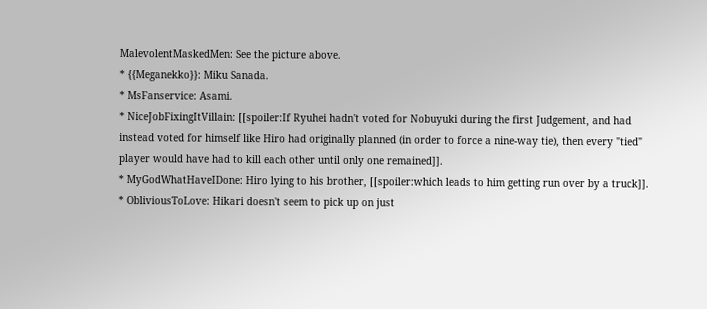MalevolentMaskedMen: See the picture above.
* {{Meganekko}}: Miku Sanada.
* MsFanservice: Asami.
* NiceJobFixingItVillain: [[spoiler:If Ryuhei hadn't voted for Nobuyuki during the first Judgement, and had instead voted for himself like Hiro had originally planned (in order to force a nine-way tie), then every "tied" player would have had to kill each other until only one remained]].
* MyGodWhatHaveIDone: Hiro lying to his brother, [[spoiler:which leads to him getting run over by a truck]].
* ObliviousToLove: Hikari doesn't seem to pick up on just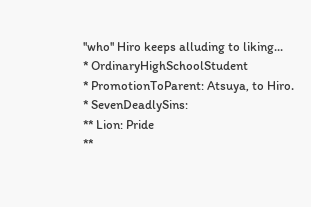''who'' Hiro keeps alluding to liking...
* OrdinaryHighSchoolStudent
* PromotionToParent: Atsuya, to Hiro.
* SevenDeadlySins:
** Lion: Pride
**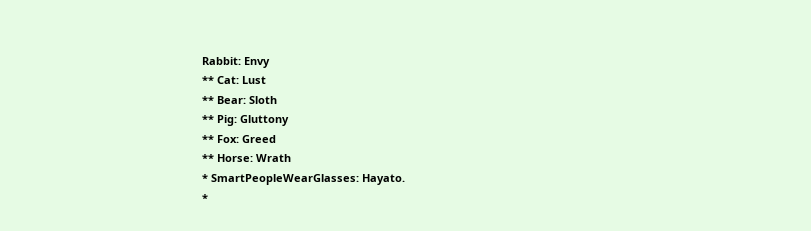Rabbit: Envy
** Cat: Lust
** Bear: Sloth
** Pig: Gluttony
** Fox: Greed
** Horse: Wrath
* SmartPeopleWearGlasses: Hayato.
*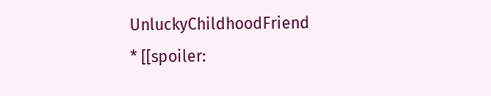UnluckyChildhoodFriend
* [[spoiler: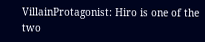VillainProtagonist: Hiro is one of the two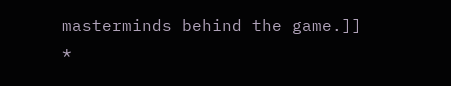masterminds behind the game.]]
*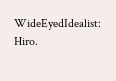WideEyedIdealist: Hiro.